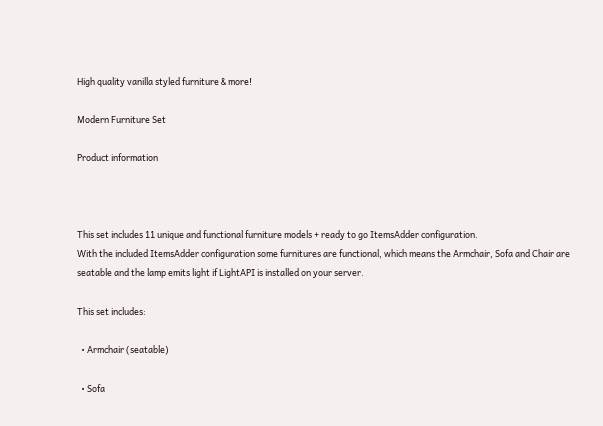High quality vanilla styled furniture & more!

Modern Furniture Set

Product information



This set includes 11 unique and functional furniture models + ready to go ItemsAdder configuration.
With the included ItemsAdder configuration some furnitures are functional, which means the Armchair, Sofa and Chair are seatable and the lamp emits light if LightAPI is installed on your server.

This set includes:

  • Armchair (seatable)

  • Sofa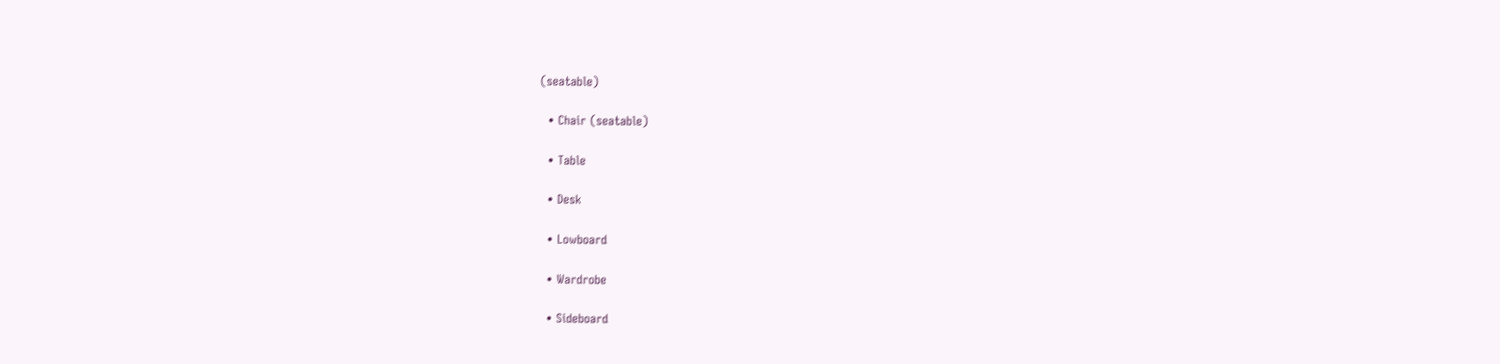(seatable)

  • Chair (seatable)

  • Table

  • Desk

  • Lowboard

  • Wardrobe

  • Sideboard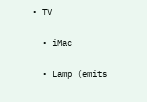• TV

  • iMac

  • Lamp (emits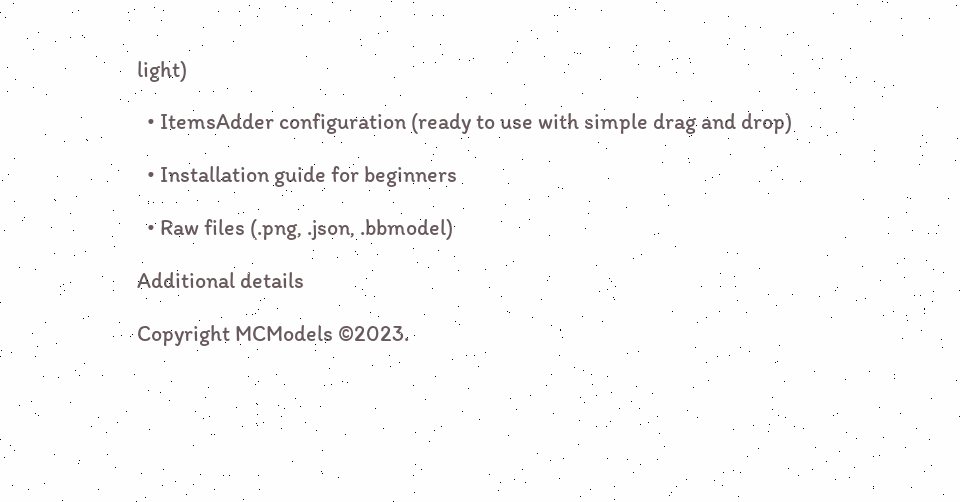light)

  • ItemsAdder configuration (ready to use with simple drag and drop)

  • Installation guide for beginners

  • Raw files (.png, .json, .bbmodel)

Additional details

Copyright MCModels ©2023.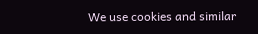We use cookies and similar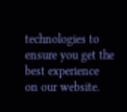technologies to ensure you get the best experience on our website.